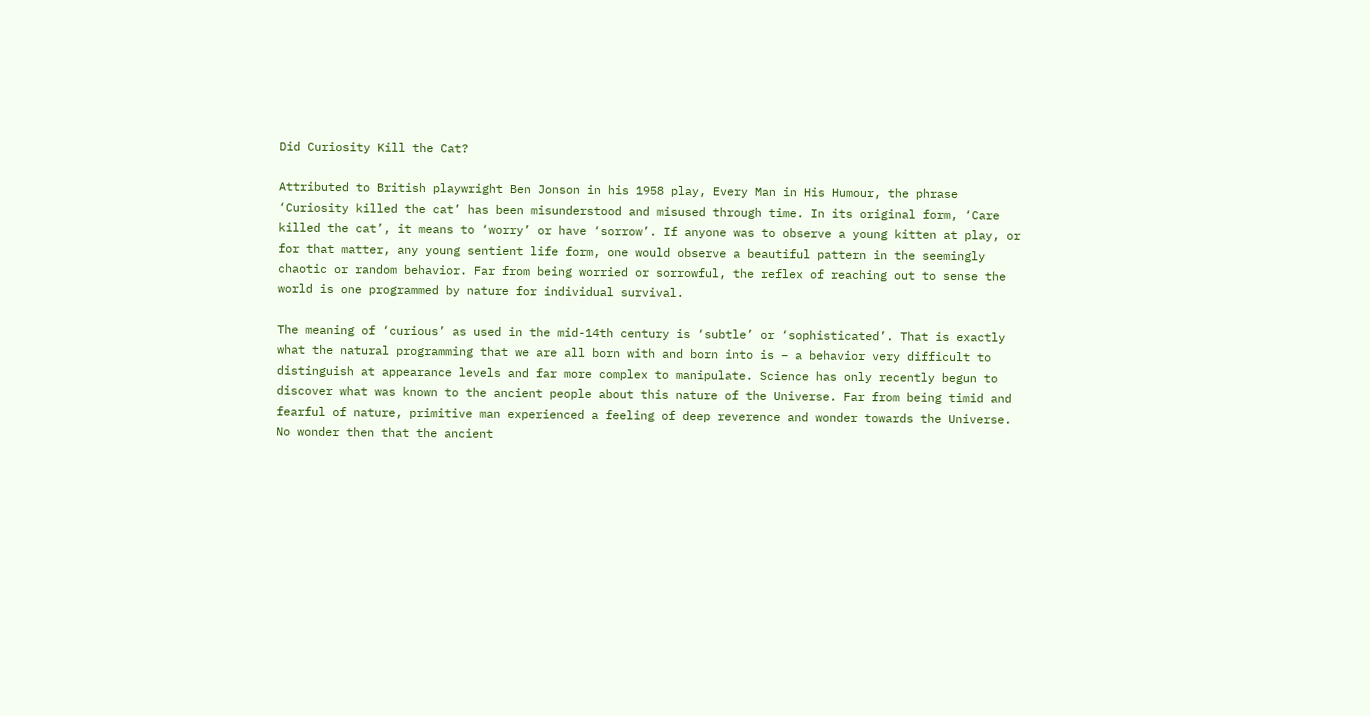Did Curiosity Kill the Cat?

Attributed to British playwright Ben Jonson in his 1958 play, Every Man in His Humour, the phrase ‘Curiosity killed the cat’ has been misunderstood and misused through time. In its original form, ‘Care killed the cat’, it means to ‘worry’ or have ‘sorrow’. If anyone was to observe a young kitten at play, or for that matter, any young sentient life form, one would observe a beautiful pattern in the seemingly chaotic or random behavior. Far from being worried or sorrowful, the reflex of reaching out to sense the world is one programmed by nature for individual survival.

The meaning of ‘curious’ as used in the mid-14th century is ‘subtle’ or ‘sophisticated’. That is exactly what the natural programming that we are all born with and born into is – a behavior very difficult to distinguish at appearance levels and far more complex to manipulate. Science has only recently begun to discover what was known to the ancient people about this nature of the Universe. Far from being timid and fearful of nature, primitive man experienced a feeling of deep reverence and wonder towards the Universe. No wonder then that the ancient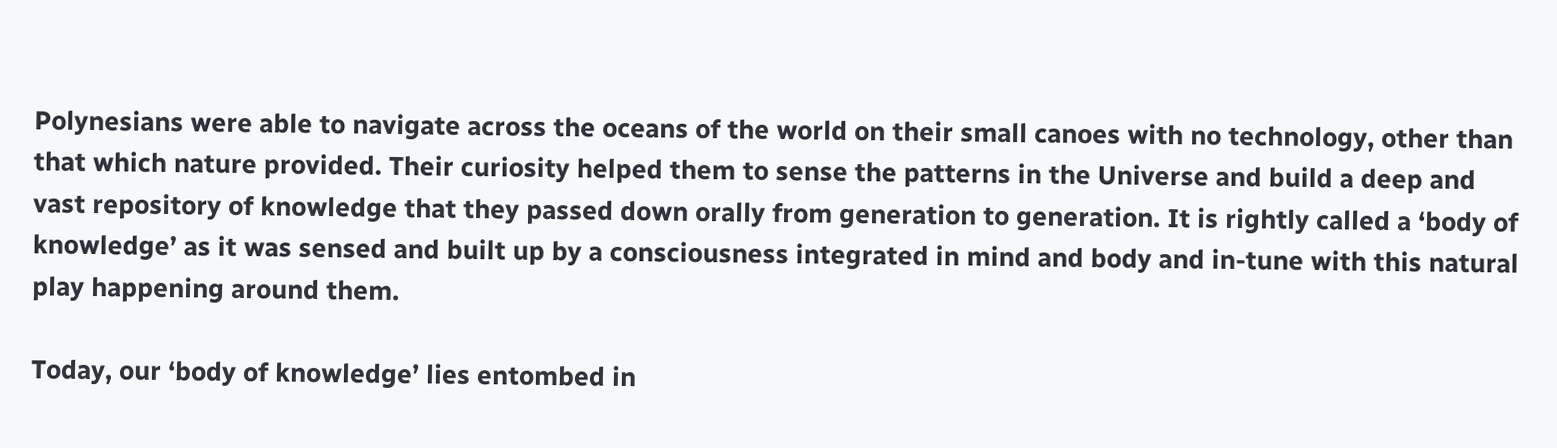Polynesians were able to navigate across the oceans of the world on their small canoes with no technology, other than that which nature provided. Their curiosity helped them to sense the patterns in the Universe and build a deep and vast repository of knowledge that they passed down orally from generation to generation. It is rightly called a ‘body of knowledge’ as it was sensed and built up by a consciousness integrated in mind and body and in-tune with this natural play happening around them.

Today, our ‘body of knowledge’ lies entombed in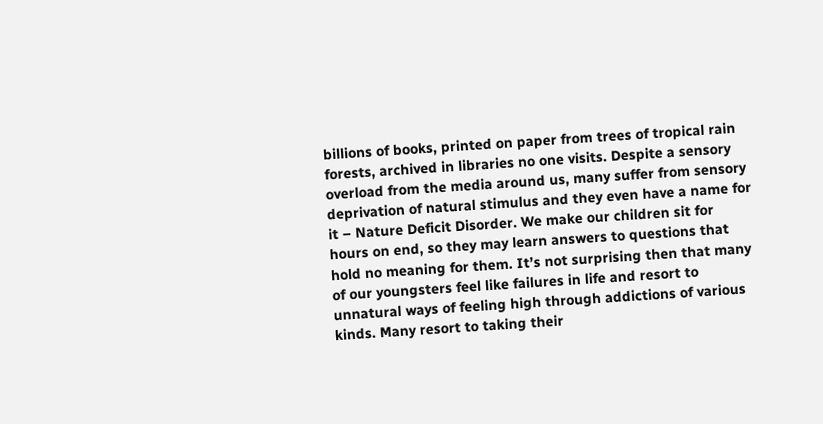billions of books, printed on paper from trees of tropical rain forests, archived in libraries no one visits. Despite a sensory overload from the media around us, many suffer from sensory deprivation of natural stimulus and they even have a name for it – Nature Deficit Disorder. We make our children sit for hours on end, so they may learn answers to questions that hold no meaning for them. It’s not surprising then that many of our youngsters feel like failures in life and resort to unnatural ways of feeling high through addictions of various kinds. Many resort to taking their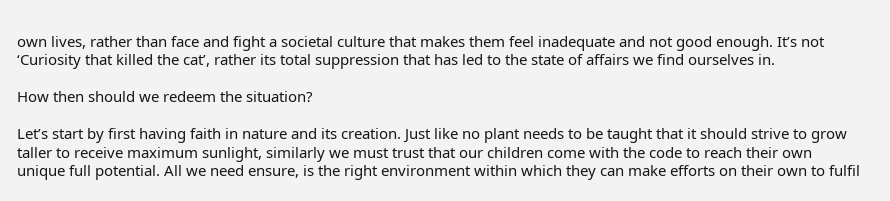own lives, rather than face and fight a societal culture that makes them feel inadequate and not good enough. It’s not ‘Curiosity that killed the cat’, rather its total suppression that has led to the state of affairs we find ourselves in.

How then should we redeem the situation?

Let’s start by first having faith in nature and its creation. Just like no plant needs to be taught that it should strive to grow taller to receive maximum sunlight, similarly we must trust that our children come with the code to reach their own unique full potential. All we need ensure, is the right environment within which they can make efforts on their own to fulfil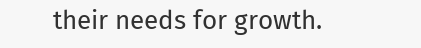their needs for growth.